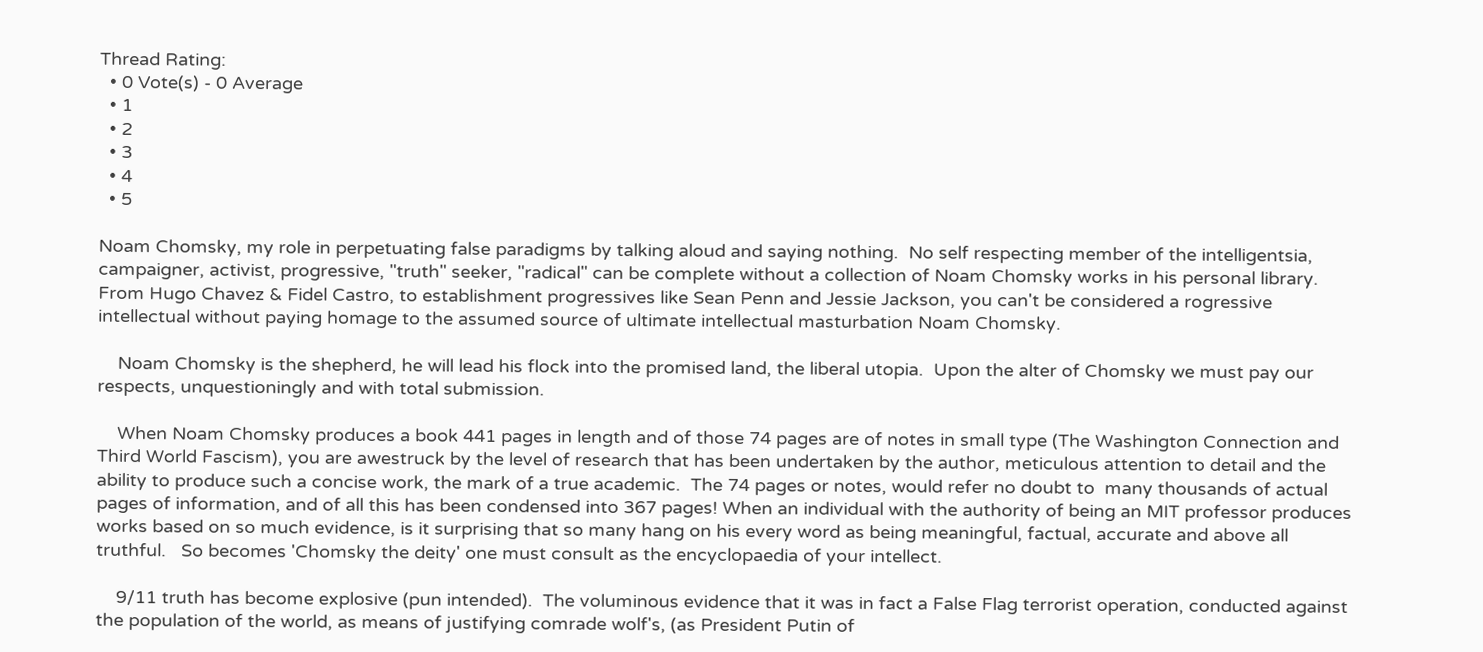Thread Rating:
  • 0 Vote(s) - 0 Average
  • 1
  • 2
  • 3
  • 4
  • 5

Noam Chomsky, my role in perpetuating false paradigms by talking aloud and saying nothing.  No self respecting member of the intelligentsia, campaigner, activist, progressive, "truth" seeker, "radical" can be complete without a collection of Noam Chomsky works in his personal library. From Hugo Chavez & Fidel Castro, to establishment progressives like Sean Penn and Jessie Jackson, you can't be considered a rogressive intellectual without paying homage to the assumed source of ultimate intellectual masturbation Noam Chomsky.

    Noam Chomsky is the shepherd, he will lead his flock into the promised land, the liberal utopia.  Upon the alter of Chomsky we must pay our respects, unquestioningly and with total submission.

    When Noam Chomsky produces a book 441 pages in length and of those 74 pages are of notes in small type (The Washington Connection and Third World Fascism), you are awestruck by the level of research that has been undertaken by the author, meticulous attention to detail and the ability to produce such a concise work, the mark of a true academic.  The 74 pages or notes, would refer no doubt to  many thousands of actual pages of information, and of all this has been condensed into 367 pages! When an individual with the authority of being an MIT professor produces works based on so much evidence, is it surprising that so many hang on his every word as being meaningful, factual, accurate and above all truthful.   So becomes 'Chomsky the deity' one must consult as the encyclopaedia of your intellect.

    9/11 truth has become explosive (pun intended).  The voluminous evidence that it was in fact a False Flag terrorist operation, conducted against the population of the world, as means of justifying comrade wolf's, (as President Putin of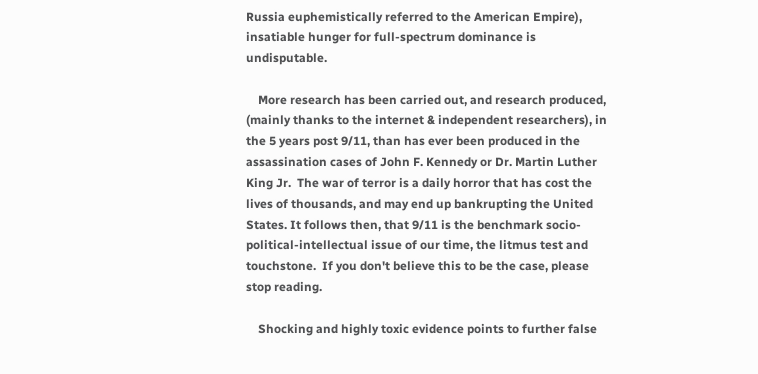Russia euphemistically referred to the American Empire), insatiable hunger for full-spectrum dominance is undisputable.

    More research has been carried out, and research produced, (mainly thanks to the internet & independent researchers), in the 5 years post 9/11, than has ever been produced in the assassination cases of John F. Kennedy or Dr. Martin Luther King Jr.  The war of terror is a daily horror that has cost the lives of thousands, and may end up bankrupting the United States. It follows then, that 9/11 is the benchmark socio-political-intellectual issue of our time, the litmus test and touchstone.  If you don't believe this to be the case, please stop reading.

    Shocking and highly toxic evidence points to further false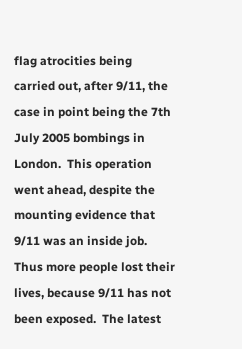flag atrocities being carried out, after 9/11, the case in point being the 7th July 2005 bombings in London.  This operation went ahead, despite the mounting evidence that 9/11 was an inside job.  Thus more people lost their lives, because 9/11 has not been exposed.  The latest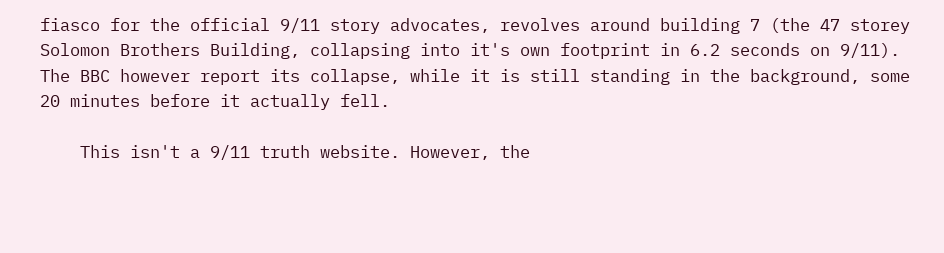fiasco for the official 9/11 story advocates, revolves around building 7 (the 47 storey Solomon Brothers Building, collapsing into it's own footprint in 6.2 seconds on 9/11).  The BBC however report its collapse, while it is still standing in the background, some 20 minutes before it actually fell.

    This isn't a 9/11 truth website. However, the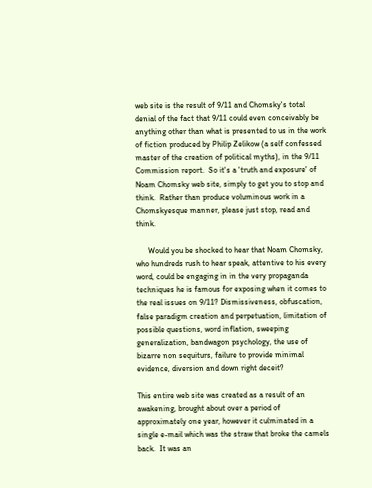web site is the result of 9/11 and Chomsky's total denial of the fact that 9/11 could even conceivably be anything other than what is presented to us in the work of fiction produced by Philip Zelikow (a self confessed master of the creation of political myths), in the 9/11 Commission report.  So it's a 'truth and exposure' of Noam Chomsky web site, simply to get you to stop and think.  Rather than produce voluminous work in a Chomskyesque manner, please just stop, read and think.

      Would you be shocked to hear that Noam Chomsky, who hundreds rush to hear speak, attentive to his every word, could be engaging in in the very propaganda techniques he is famous for exposing when it comes to the real issues on 9/11? Dismissiveness, obfuscation, false paradigm creation and perpetuation, limitation of possible questions, word inflation, sweeping generalization, bandwagon psychology, the use of bizarre non sequiturs, failure to provide minimal evidence, diversion and down right deceit?

This entire web site was created as a result of an awakening, brought about over a period of approximately one year, however it culminated in a single e-mail which was the straw that broke the camels back.  It was an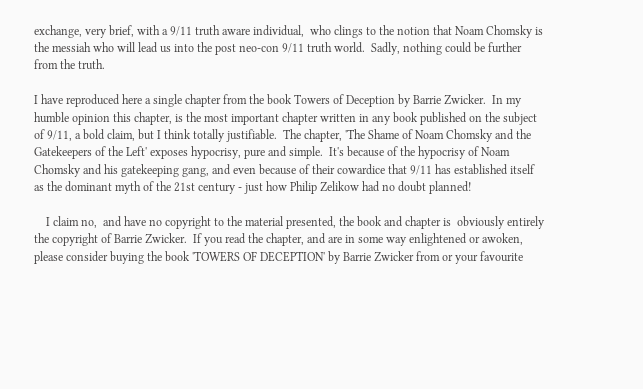exchange, very brief, with a 9/11 truth aware individual,  who clings to the notion that Noam Chomsky is the messiah who will lead us into the post neo-con 9/11 truth world.  Sadly, nothing could be further from the truth.

I have reproduced here a single chapter from the book Towers of Deception by Barrie Zwicker.  In my humble opinion this chapter, is the most important chapter written in any book published on the subject of 9/11, a bold claim, but I think totally justifiable.  The chapter, 'The Shame of Noam Chomsky and the Gatekeepers of the Left' exposes hypocrisy, pure and simple.  It's because of the hypocrisy of Noam Chomsky and his gatekeeping gang, and even because of their cowardice that 9/11 has established itself as the dominant myth of the 21st century - just how Philip Zelikow had no doubt planned!

    I claim no,  and have no copyright to the material presented, the book and chapter is  obviously entirely the copyright of Barrie Zwicker.  If you read the chapter, and are in some way enlightened or awoken, please consider buying the book 'TOWERS OF DECEPTION' by Barrie Zwicker from or your favourite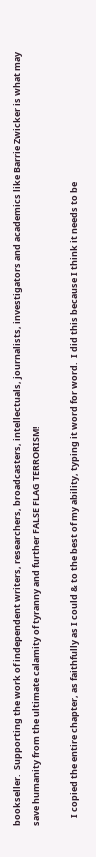bookseller.  Supporting the work of independent writers, researchers, broadcasters, intellectuals, journalists, investigators and academics like Barrie Zwicker is what may save humanity from the ultimate calamity of tyranny and further FALSE FLAG TERRORISM!

    I copied the entire chapter, as faithfully as I could & to the best of my ability, typing it word for word.  I did this because I think it needs to be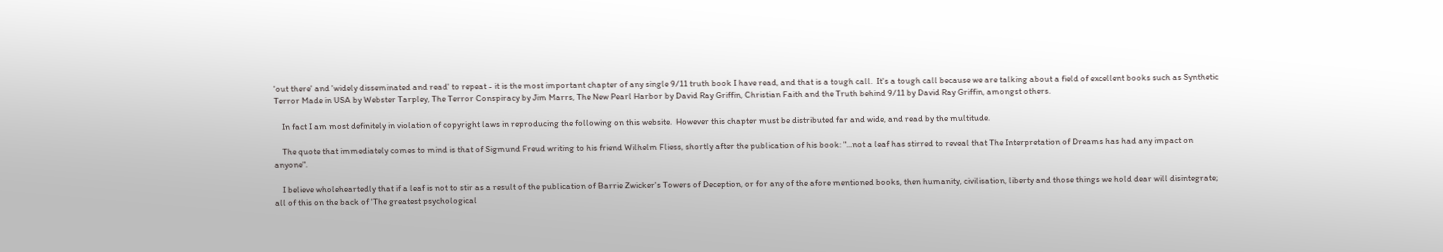'out there' and 'widely disseminated and read' to repeat - it is the most important chapter of any single 9/11 truth book I have read, and that is a tough call.  It's a tough call because we are talking about a field of excellent books such as Synthetic Terror Made in USA by Webster Tarpley, The Terror Conspiracy by Jim Marrs, The New Pearl Harbor by David Ray Griffin, Christian Faith and the Truth behind 9/11 by David Ray Griffin, amongst others.

    In fact I am most definitely in violation of copyright laws in reproducing the following on this website.  However this chapter must be distributed far and wide, and read by the multitude.

    The quote that immediately comes to mind is that of Sigmund Freud writing to his friend Wilhelm Fliess, shortly after the publication of his book: "...not a leaf has stirred to reveal that The Interpretation of Dreams has had any impact on anyone".

    I believe wholeheartedly that if a leaf is not to stir as a result of the publication of Barrie Zwicker's Towers of Deception, or for any of the afore mentioned books, then humanity, civilisation, liberty and those things we hold dear will disintegrate; all of this on the back of 'The greatest psychological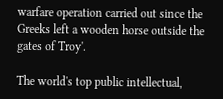warfare operation carried out since the Greeks left a wooden horse outside the gates of Troy'.

The world's top public intellectual,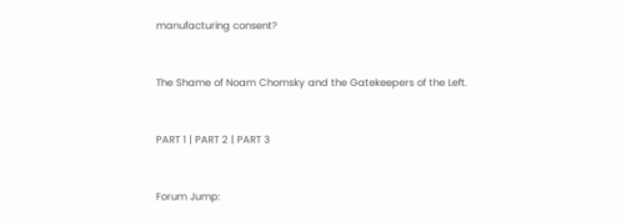manufacturing consent?


The Shame of Noam Chomsky and the Gatekeepers of the Left.


PART 1 | PART 2 | PART 3


Forum Jump: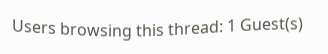Users browsing this thread: 1 Guest(s)